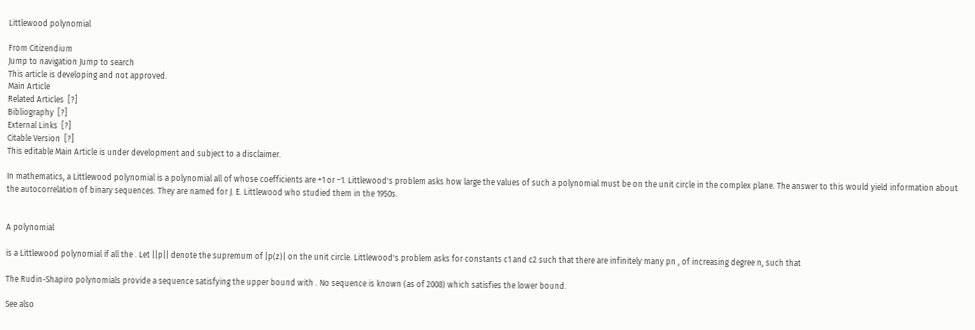Littlewood polynomial

From Citizendium
Jump to navigation Jump to search
This article is developing and not approved.
Main Article
Related Articles  [?]
Bibliography  [?]
External Links  [?]
Citable Version  [?]
This editable Main Article is under development and subject to a disclaimer.

In mathematics, a Littlewood polynomial is a polynomial all of whose coefficients are +1 or −1. Littlewood's problem asks how large the values of such a polynomial must be on the unit circle in the complex plane. The answer to this would yield information about the autocorrelation of binary sequences. They are named for J. E. Littlewood who studied them in the 1950s.


A polynomial

is a Littlewood polynomial if all the . Let ||p|| denote the supremum of |p(z)| on the unit circle. Littlewood's problem asks for constants c1 and c2 such that there are infinitely many pn , of increasing degree n, such that

The Rudin-Shapiro polynomials provide a sequence satisfying the upper bound with . No sequence is known (as of 2008) which satisfies the lower bound.

See also